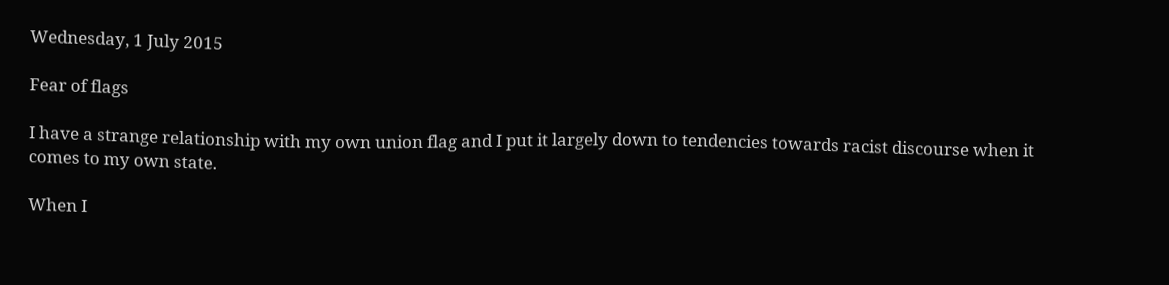Wednesday, 1 July 2015

Fear of flags

I have a strange relationship with my own union flag and I put it largely down to tendencies towards racist discourse when it comes to my own state.

When I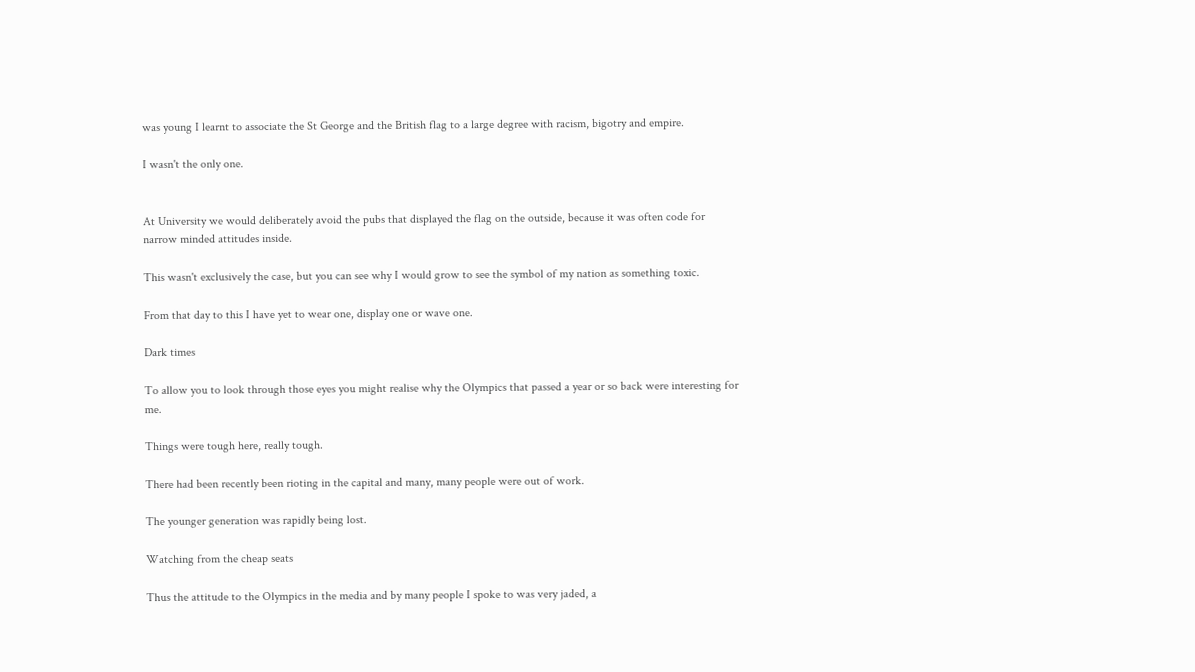was young I learnt to associate the St George and the British flag to a large degree with racism, bigotry and empire.

I wasn't the only one.


At University we would deliberately avoid the pubs that displayed the flag on the outside, because it was often code for narrow minded attitudes inside.

This wasn't exclusively the case, but you can see why I would grow to see the symbol of my nation as something toxic.

From that day to this I have yet to wear one, display one or wave one.

Dark times

To allow you to look through those eyes you might realise why the Olympics that passed a year or so back were interesting for me.

Things were tough here, really tough.

There had been recently been rioting in the capital and many, many people were out of work.

The younger generation was rapidly being lost.

Watching from the cheap seats

Thus the attitude to the Olympics in the media and by many people I spoke to was very jaded, a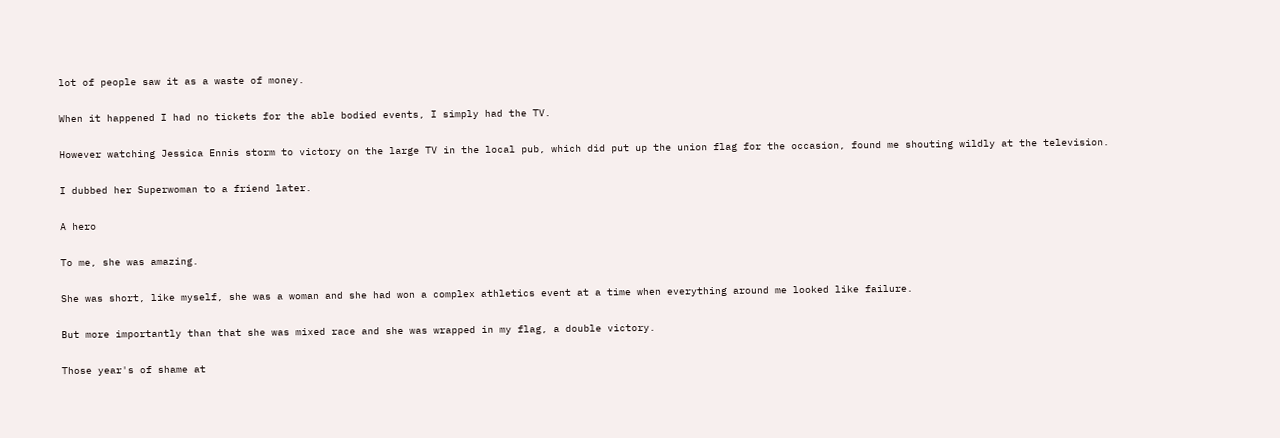lot of people saw it as a waste of money.

When it happened I had no tickets for the able bodied events, I simply had the TV.

However watching Jessica Ennis storm to victory on the large TV in the local pub, which did put up the union flag for the occasion, found me shouting wildly at the television.

I dubbed her Superwoman to a friend later.

A hero

To me, she was amazing.

She was short, like myself, she was a woman and she had won a complex athletics event at a time when everything around me looked like failure.

But more importantly than that she was mixed race and she was wrapped in my flag, a double victory.

Those year's of shame at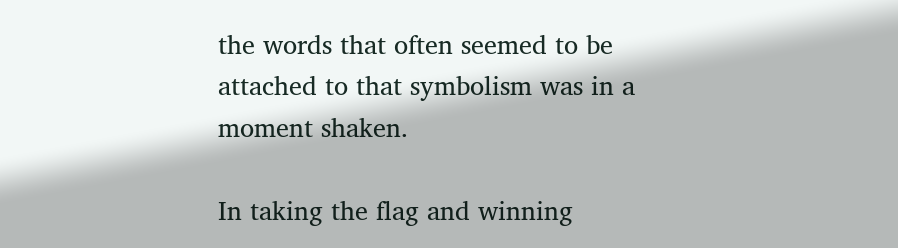the words that often seemed to be attached to that symbolism was in a moment shaken.

In taking the flag and winning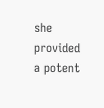she provided a potent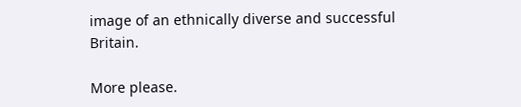image of an ethnically diverse and successful Britain.

More please.